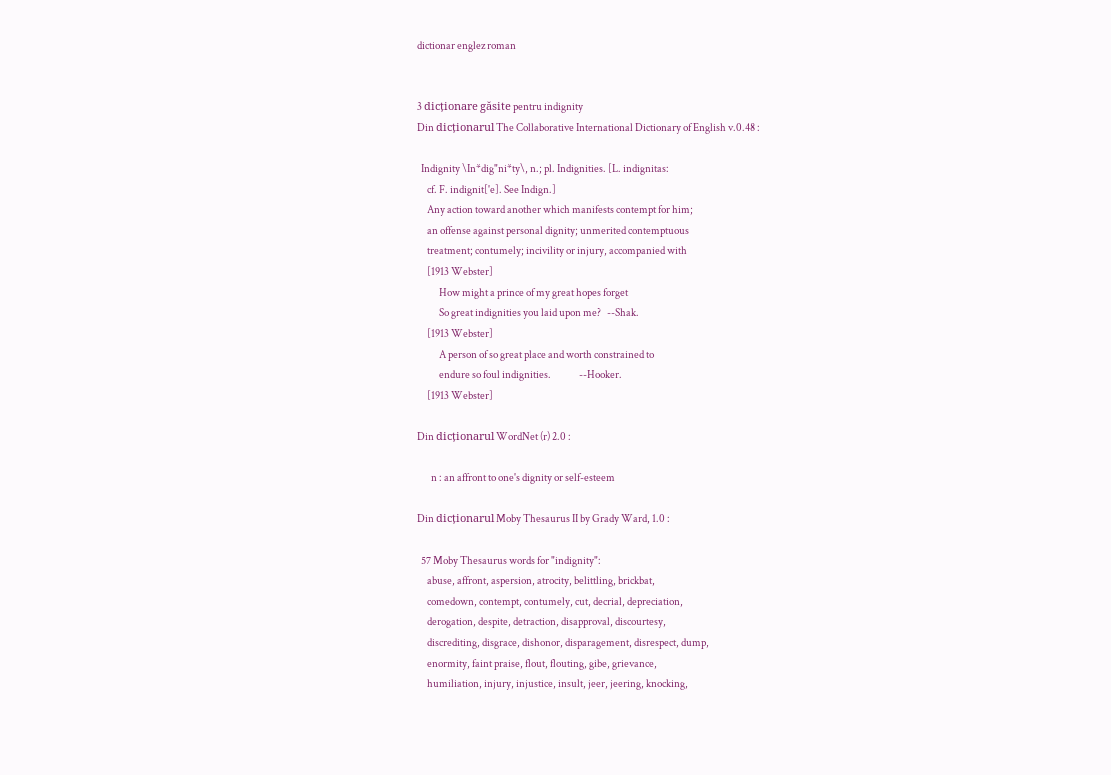dictionar englez roman


3 dicționare găsite pentru indignity
Din dicționarul The Collaborative International Dictionary of English v.0.48 :

  Indignity \In*dig"ni*ty\, n.; pl. Indignities. [L. indignitas:
     cf. F. indignit['e]. See Indign.]
     Any action toward another which manifests contempt for him;
     an offense against personal dignity; unmerited contemptuous
     treatment; contumely; incivility or injury, accompanied with
     [1913 Webster]
           How might a prince of my great hopes forget
           So great indignities you laid upon me?   --Shak.
     [1913 Webster]
           A person of so great place and worth constrained to
           endure so foul indignities.              --Hooker.
     [1913 Webster]

Din dicționarul WordNet (r) 2.0 :

       n : an affront to one's dignity or self-esteem

Din dicționarul Moby Thesaurus II by Grady Ward, 1.0 :

  57 Moby Thesaurus words for "indignity":
     abuse, affront, aspersion, atrocity, belittling, brickbat,
     comedown, contempt, contumely, cut, decrial, depreciation,
     derogation, despite, detraction, disapproval, discourtesy,
     discrediting, disgrace, dishonor, disparagement, disrespect, dump,
     enormity, faint praise, flout, flouting, gibe, grievance,
     humiliation, injury, injustice, insult, jeer, jeering, knocking,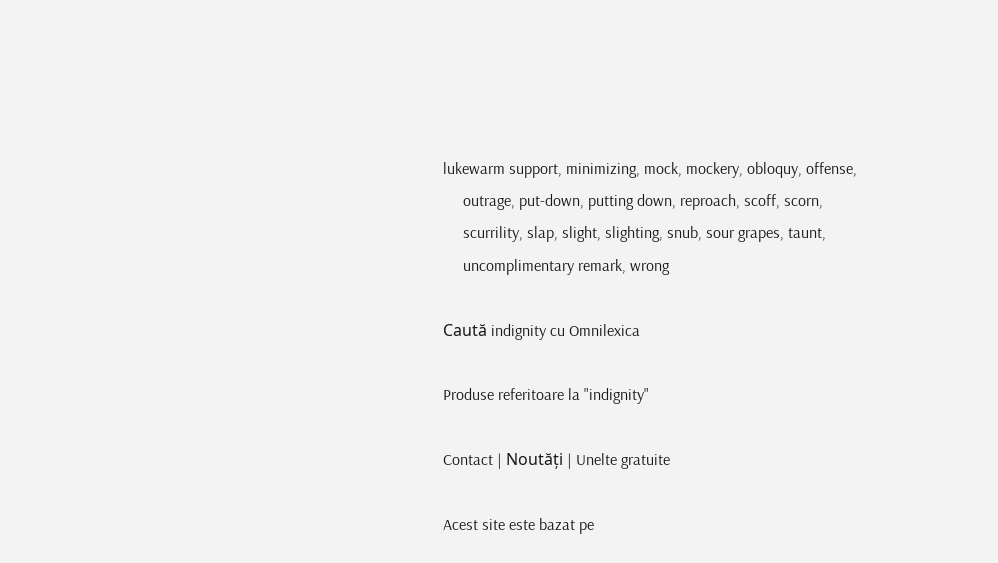lukewarm support, minimizing, mock, mockery, obloquy, offense,
     outrage, put-down, putting down, reproach, scoff, scorn,
     scurrility, slap, slight, slighting, snub, sour grapes, taunt,
     uncomplimentary remark, wrong

Caută indignity cu Omnilexica

Produse referitoare la "indignity"

Contact | Noutăți | Unelte gratuite

Acest site este bazat pe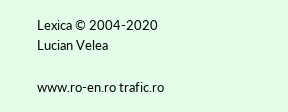Lexica © 2004-2020 Lucian Velea

www.ro-en.ro trafic.ro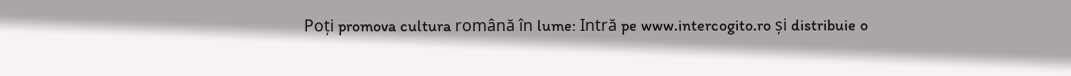Poți promova cultura română în lume: Intră pe www.intercogito.ro și distribuie o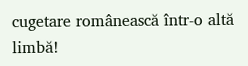cugetare românească într-o altă limbă!